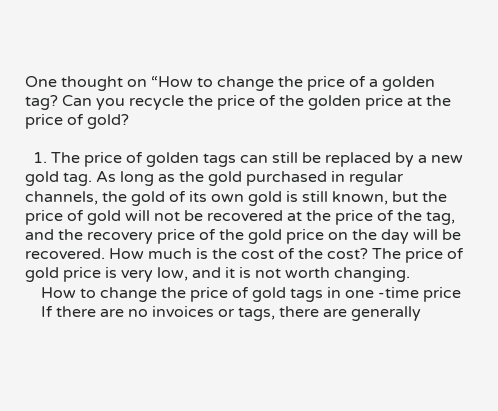One thought on “How to change the price of a golden tag? Can you recycle the price of the golden price at the price of gold?

  1. The price of golden tags can still be replaced by a new gold tag. As long as the gold purchased in regular channels, the gold of its own gold is still known, but the price of gold will not be recovered at the price of the tag, and the recovery price of the gold price on the day will be recovered. How much is the cost of the cost? The price of gold price is very low, and it is not worth changing.
    How to change the price of gold tags in one -time price
    If there are no invoices or tags, there are generally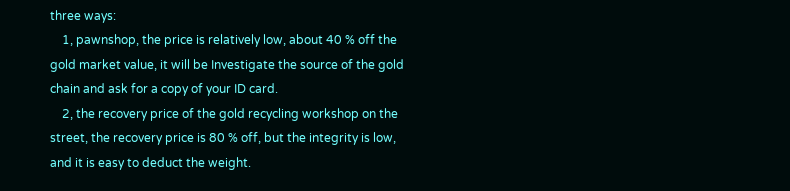three ways:
    1, pawnshop, the price is relatively low, about 40 % off the gold market value, it will be Investigate the source of the gold chain and ask for a copy of your ID card.
    2, the recovery price of the gold recycling workshop on the street, the recovery price is 80 % off, but the integrity is low, and it is easy to deduct the weight.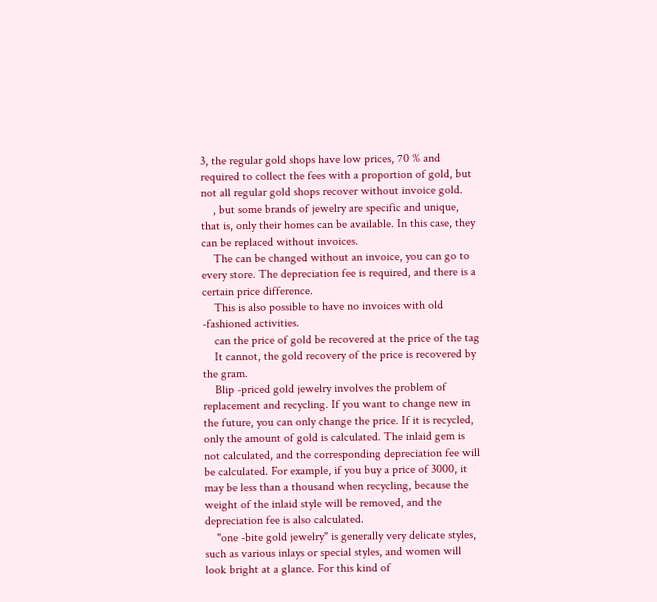3, the regular gold shops have low prices, 70 % and required to collect the fees with a proportion of gold, but not all regular gold shops recover without invoice gold.
    , but some brands of jewelry are specific and unique, that is, only their homes can be available. In this case, they can be replaced without invoices.
    The can be changed without an invoice, you can go to every store. The depreciation fee is required, and there is a certain price difference.
    This is also possible to have no invoices with old -fashioned activities.
    can the price of gold be recovered at the price of the tag
    It cannot, the gold recovery of the price is recovered by the gram.
    Blip -priced gold jewelry involves the problem of replacement and recycling. If you want to change new in the future, you can only change the price. If it is recycled, only the amount of gold is calculated. The inlaid gem is not calculated, and the corresponding depreciation fee will be calculated. For example, if you buy a price of 3000, it may be less than a thousand when recycling, because the weight of the inlaid style will be removed, and the depreciation fee is also calculated.
    "one -bite gold jewelry" is generally very delicate styles, such as various inlays or special styles, and women will look bright at a glance. For this kind of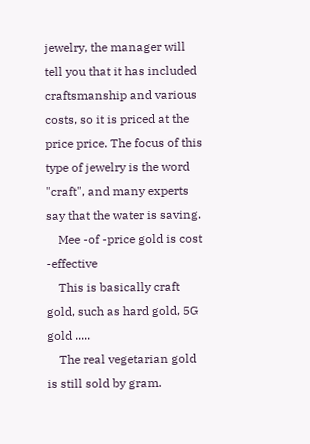jewelry, the manager will tell you that it has included craftsmanship and various costs, so it is priced at the price price. The focus of this type of jewelry is the word "craft", and many experts say that the water is saving.
    Mee -of -price gold is cost -effective
    This is basically craft gold, such as hard gold, 5G gold .....
    The real vegetarian gold is still sold by gram.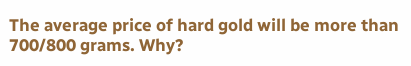The average price of hard gold will be more than 700/800 grams. Why?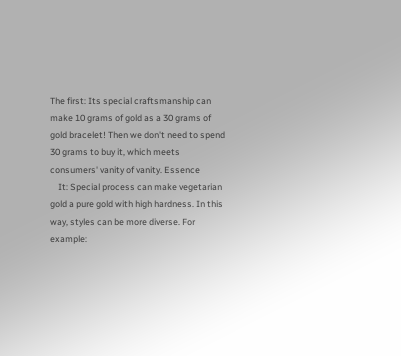The first: Its special craftsmanship can make 10 grams of gold as a 30 grams of gold bracelet! Then we don't need to spend 30 grams to buy it, which meets consumers' vanity of vanity. Essence
    It: Special process can make vegetarian gold a pure gold with high hardness. In this way, styles can be more diverse. For example: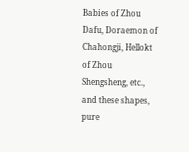Babies of Zhou Dafu, Doraemon of Chahongji, Hellokt of Zhou Shengsheng, etc., and these shapes, pure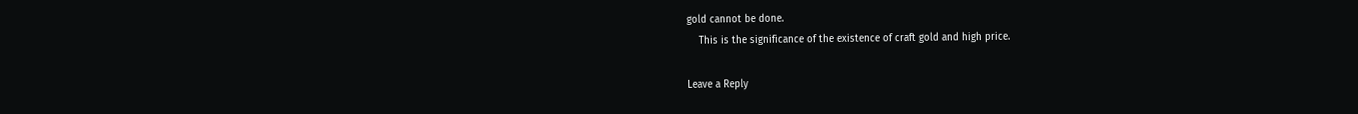gold cannot be done.
    This is the significance of the existence of craft gold and high price.

Leave a Reply